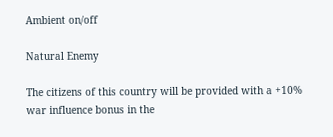Ambient on/off

Natural Enemy

The citizens of this country will be provided with a +10% war influence bonus in the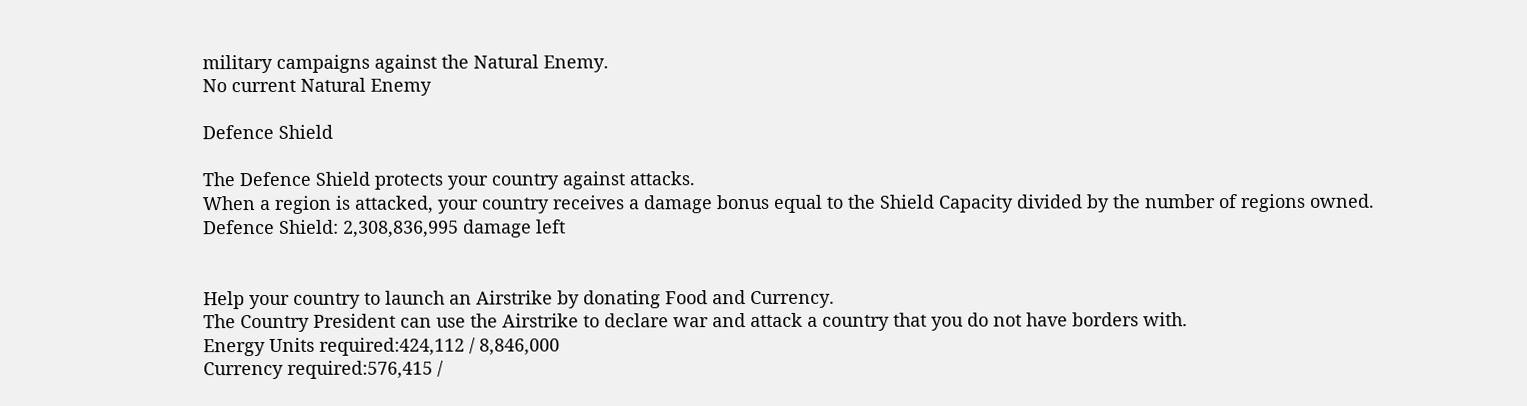military campaigns against the Natural Enemy.
No current Natural Enemy

Defence Shield

The Defence Shield protects your country against attacks.
When a region is attacked, your country receives a damage bonus equal to the Shield Capacity divided by the number of regions owned.
Defence Shield: 2,308,836,995 damage left


Help your country to launch an Airstrike by donating Food and Currency.
The Country President can use the Airstrike to declare war and attack a country that you do not have borders with.
Energy Units required:424,112 / 8,846,000
Currency required:576,415 /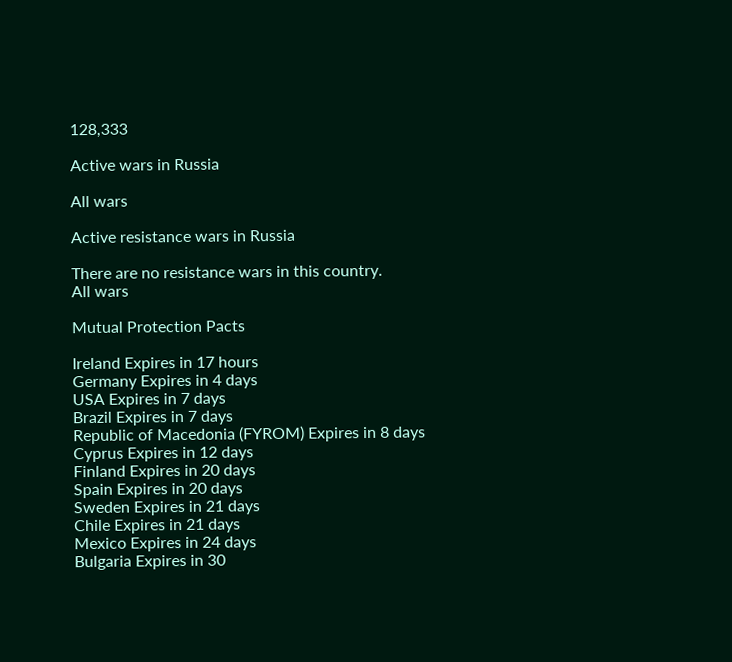128,333

Active wars in Russia

All wars

Active resistance wars in Russia

There are no resistance wars in this country.
All wars

Mutual Protection Pacts

Ireland Expires in 17 hours
Germany Expires in 4 days
USA Expires in 7 days
Brazil Expires in 7 days
Republic of Macedonia (FYROM) Expires in 8 days
Cyprus Expires in 12 days
Finland Expires in 20 days
Spain Expires in 20 days
Sweden Expires in 21 days
Chile Expires in 21 days
Mexico Expires in 24 days
Bulgaria Expires in 30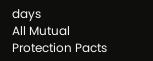days
All Mutual Protection Pacts